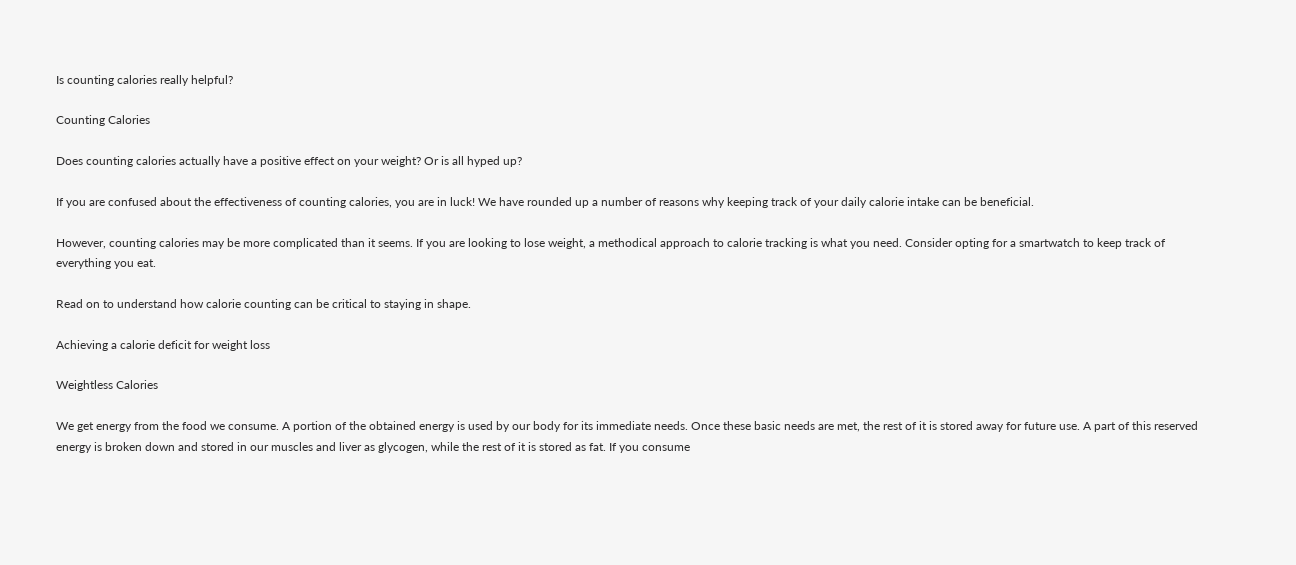Is counting calories really helpful?

Counting Calories

Does counting calories actually have a positive effect on your weight? Or is all hyped up?

If you are confused about the effectiveness of counting calories, you are in luck! We have rounded up a number of reasons why keeping track of your daily calorie intake can be beneficial.

However, counting calories may be more complicated than it seems. If you are looking to lose weight, a methodical approach to calorie tracking is what you need. Consider opting for a smartwatch to keep track of everything you eat.

Read on to understand how calorie counting can be critical to staying in shape.

Achieving a calorie deficit for weight loss

Weightless Calories

We get energy from the food we consume. A portion of the obtained energy is used by our body for its immediate needs. Once these basic needs are met, the rest of it is stored away for future use. A part of this reserved energy is broken down and stored in our muscles and liver as glycogen, while the rest of it is stored as fat. If you consume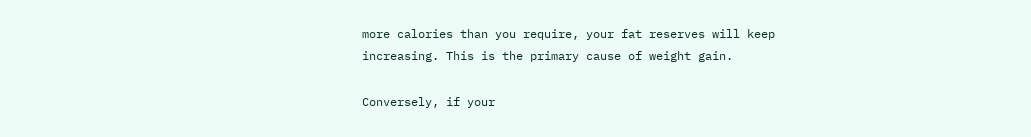more calories than you require, your fat reserves will keep increasing. This is the primary cause of weight gain.

Conversely, if your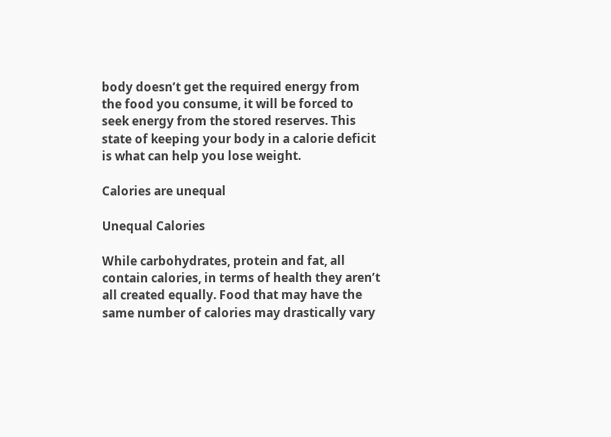body doesn’t get the required energy from the food you consume, it will be forced to seek energy from the stored reserves. This state of keeping your body in a calorie deficit is what can help you lose weight.

Calories are unequal

Unequal Calories

While carbohydrates, protein and fat, all contain calories, in terms of health they aren’t all created equally. Food that may have the same number of calories may drastically vary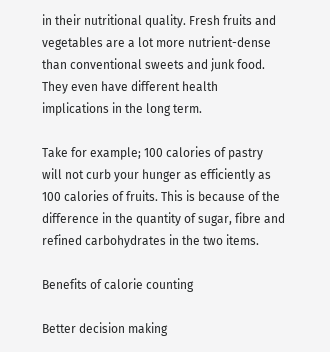in their nutritional quality. Fresh fruits and vegetables are a lot more nutrient-dense than conventional sweets and junk food. They even have different health implications in the long term.

Take for example; 100 calories of pastry will not curb your hunger as efficiently as 100 calories of fruits. This is because of the difference in the quantity of sugar, fibre and refined carbohydrates in the two items.

Benefits of calorie counting

Better decision making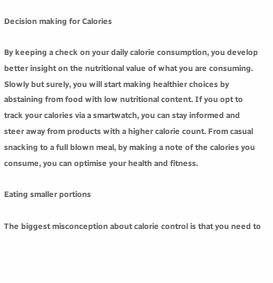Decision making for Calories

By keeping a check on your daily calorie consumption, you develop better insight on the nutritional value of what you are consuming. Slowly but surely, you will start making healthier choices by abstaining from food with low nutritional content. If you opt to track your calories via a smartwatch, you can stay informed and steer away from products with a higher calorie count. From casual snacking to a full blown meal, by making a note of the calories you consume, you can optimise your health and fitness.

Eating smaller portions

The biggest misconception about calorie control is that you need to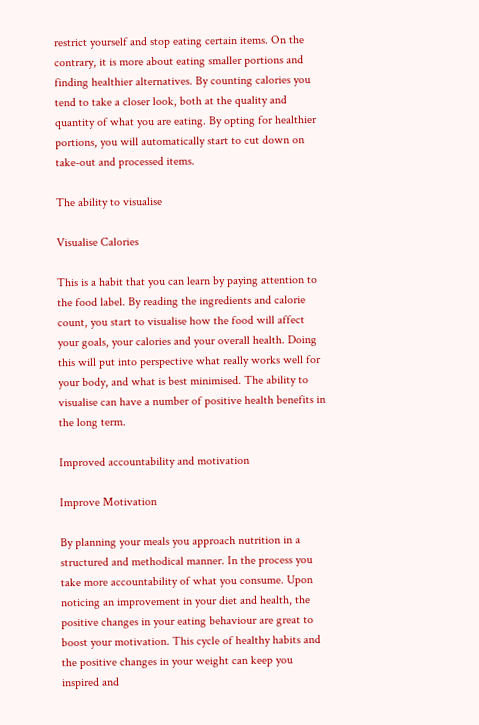restrict yourself and stop eating certain items. On the contrary, it is more about eating smaller portions and finding healthier alternatives. By counting calories you tend to take a closer look, both at the quality and quantity of what you are eating. By opting for healthier portions, you will automatically start to cut down on take-out and processed items.

The ability to visualise

Visualise Calories

This is a habit that you can learn by paying attention to the food label. By reading the ingredients and calorie count, you start to visualise how the food will affect your goals, your calories and your overall health. Doing this will put into perspective what really works well for your body, and what is best minimised. The ability to visualise can have a number of positive health benefits in the long term.

Improved accountability and motivation

Improve Motivation

By planning your meals you approach nutrition in a structured and methodical manner. In the process you take more accountability of what you consume. Upon noticing an improvement in your diet and health, the positive changes in your eating behaviour are great to boost your motivation. This cycle of healthy habits and the positive changes in your weight can keep you inspired and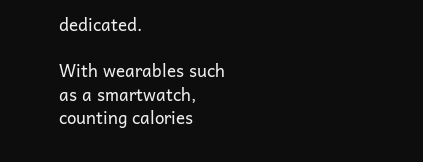dedicated.

With wearables such as a smartwatch, counting calories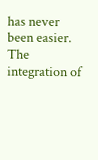has never been easier. The integration of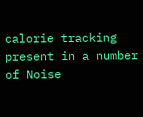calorie tracking present in a number of Noise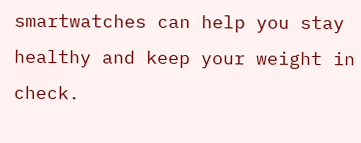smartwatches can help you stay healthy and keep your weight in check.